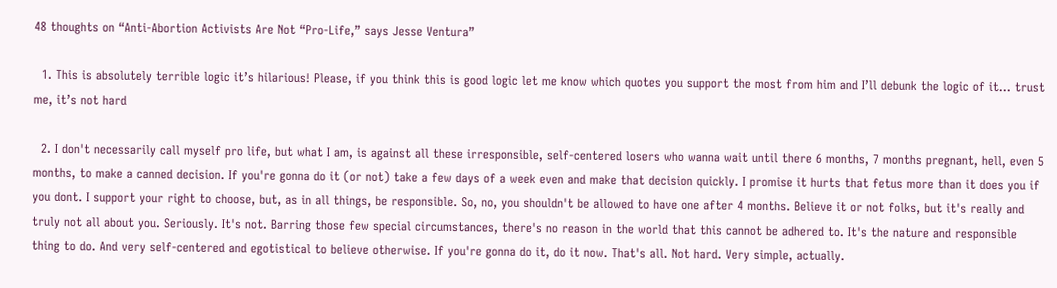48 thoughts on “Anti-Abortion Activists Are Not “Pro-Life,” says Jesse Ventura”

  1. This is absolutely terrible logic it’s hilarious! Please, if you think this is good logic let me know which quotes you support the most from him and I’ll debunk the logic of it… trust me, it’s not hard

  2. I don't necessarily call myself pro life, but what I am, is against all these irresponsible, self-centered losers who wanna wait until there 6 months, 7 months pregnant, hell, even 5 months, to make a canned decision. If you're gonna do it (or not) take a few days of a week even and make that decision quickly. I promise it hurts that fetus more than it does you if you dont. I support your right to choose, but, as in all things, be responsible. So, no, you shouldn't be allowed to have one after 4 months. Believe it or not folks, but it's really and truly not all about you. Seriously. It's not. Barring those few special circumstances, there's no reason in the world that this cannot be adhered to. It's the nature and responsible thing to do. And very self-centered and egotistical to believe otherwise. If you're gonna do it, do it now. That's all. Not hard. Very simple, actually.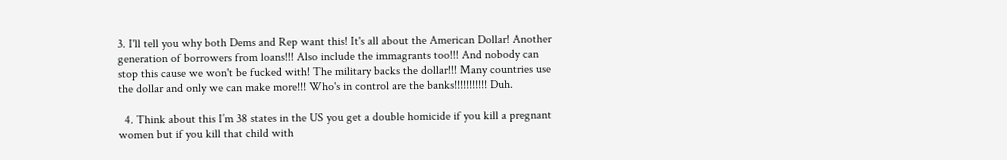3. I'll tell you why both Dems and Rep want this! It's all about the American Dollar! Another generation of borrowers from loans!!! Also include the immagrants too!!! And nobody can stop this cause we won't be fucked with! The military backs the dollar!!! Many countries use the dollar and only we can make more!!! Who's in control are the banks!!!!!!!!!!! Duh.

  4. Think about this I’m 38 states in the US you get a double homicide if you kill a pregnant women but if you kill that child with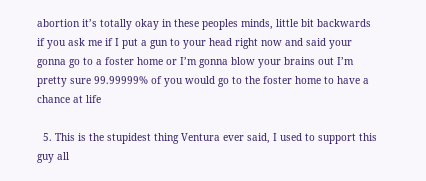abortion it’s totally okay in these peoples minds, little bit backwards if you ask me if I put a gun to your head right now and said your gonna go to a foster home or I’m gonna blow your brains out I’m pretty sure 99.99999% of you would go to the foster home to have a chance at life

  5. This is the stupidest thing Ventura ever said, I used to support this guy all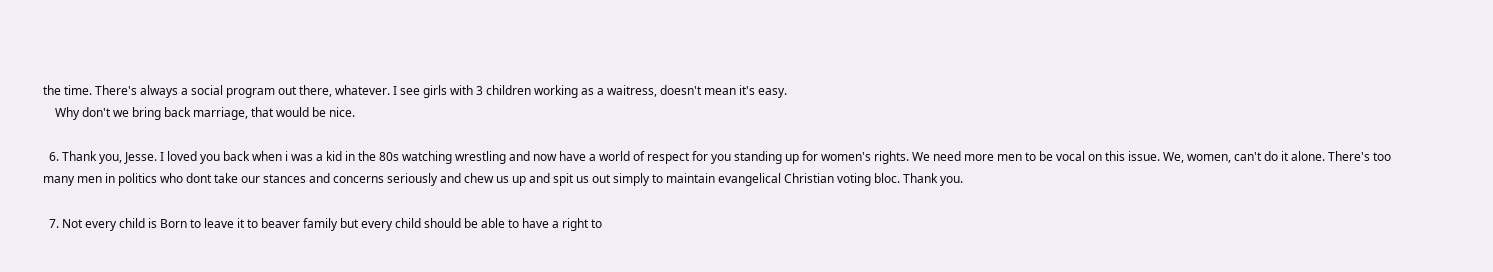the time. There's always a social program out there, whatever. I see girls with 3 children working as a waitress, doesn't mean it's easy.
    Why don't we bring back marriage, that would be nice.

  6. Thank you, Jesse. I loved you back when i was a kid in the 80s watching wrestling and now have a world of respect for you standing up for women's rights. We need more men to be vocal on this issue. We, women, can't do it alone. There's too many men in politics who dont take our stances and concerns seriously and chew us up and spit us out simply to maintain evangelical Christian voting bloc. Thank you.

  7. Not every child is Born to leave it to beaver family but every child should be able to have a right to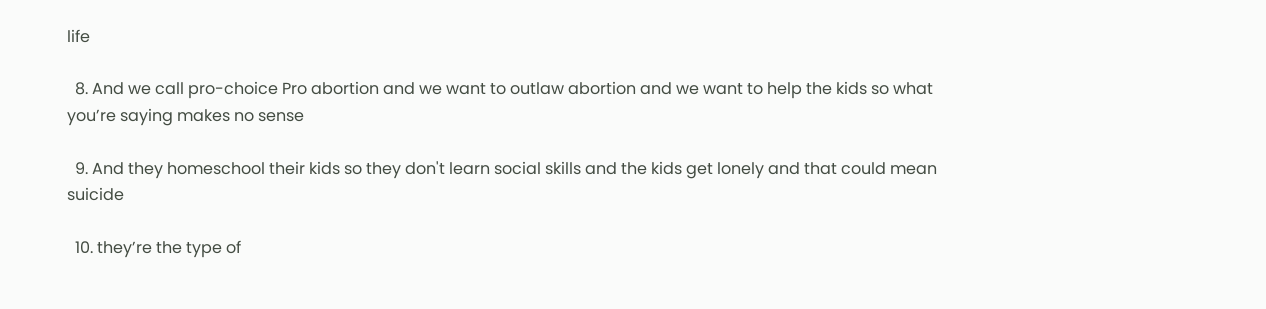life

  8. And we call pro-choice Pro abortion and we want to outlaw abortion and we want to help the kids so what you’re saying makes no sense

  9. And they homeschool their kids so they don't learn social skills and the kids get lonely and that could mean suicide

  10. they’re the type of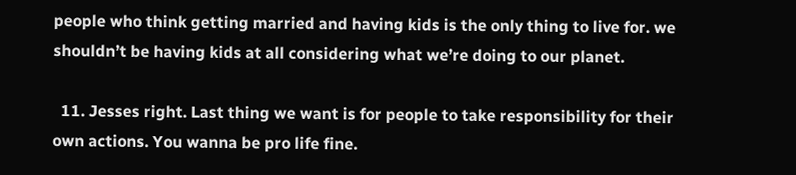people who think getting married and having kids is the only thing to live for. we shouldn’t be having kids at all considering what we’re doing to our planet.

  11. Jesses right. Last thing we want is for people to take responsibility for their own actions. You wanna be pro life fine.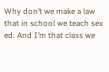Why don’t we make a law that in school we teach sex ed. And I’m that class we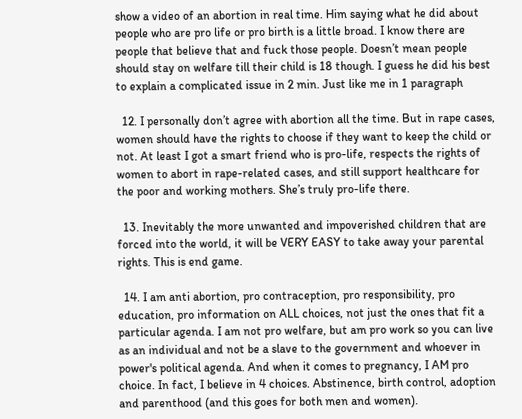show a video of an abortion in real time. Him saying what he did about people who are pro life or pro birth is a little broad. I know there are people that believe that and fuck those people. Doesn’t mean people should stay on welfare till their child is 18 though. I guess he did his best to explain a complicated issue in 2 min. Just like me in 1 paragraph

  12. I personally don’t agree with abortion all the time. But in rape cases, women should have the rights to choose if they want to keep the child or not. At least I got a smart friend who is pro-life, respects the rights of women to abort in rape-related cases, and still support healthcare for the poor and working mothers. She’s truly pro-life there.

  13. Inevitably the more unwanted and impoverished children that are forced into the world, it will be VERY EASY to take away your parental rights. This is end game.

  14. I am anti abortion, pro contraception, pro responsibility, pro education, pro information on ALL choices, not just the ones that fit a particular agenda. I am not pro welfare, but am pro work so you can live as an individual and not be a slave to the government and whoever in power's political agenda. And when it comes to pregnancy, I AM pro choice. In fact, I believe in 4 choices. Abstinence, birth control, adoption and parenthood (and this goes for both men and women).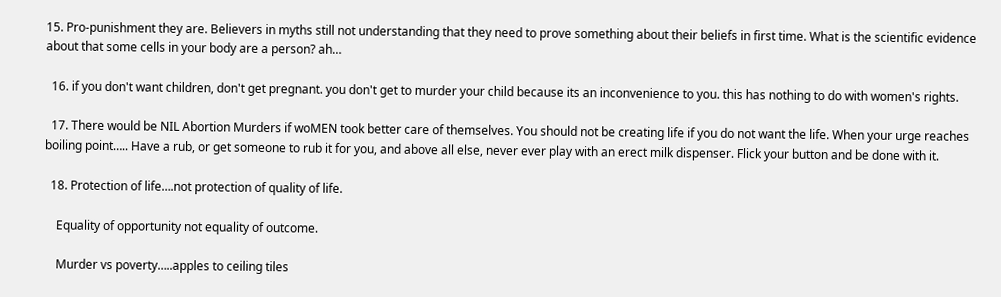15. Pro-punishment they are. Believers in myths still not understanding that they need to prove something about their beliefs in first time. What is the scientific evidence about that some cells in your body are a person? ah…

  16. if you don't want children, don't get pregnant. you don't get to murder your child because its an inconvenience to you. this has nothing to do with women's rights.

  17. There would be NIL Abortion Murders if woMEN took better care of themselves. You should not be creating life if you do not want the life. When your urge reaches boiling point….. Have a rub, or get someone to rub it for you, and above all else, never ever play with an erect milk dispenser. Flick your button and be done with it.

  18. Protection of life….not protection of quality of life.

    Equality of opportunity not equality of outcome.

    Murder vs poverty…..apples to ceiling tiles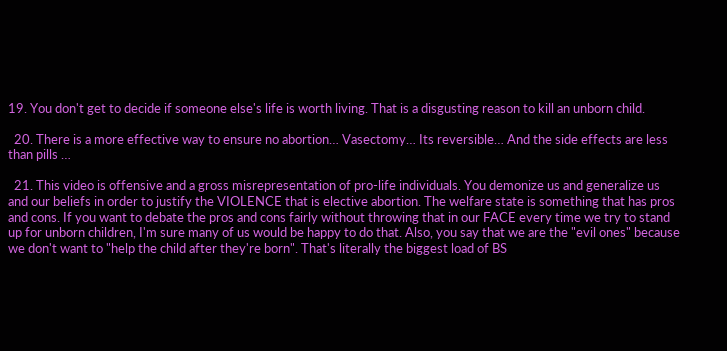19. You don't get to decide if someone else's life is worth living. That is a disgusting reason to kill an unborn child.

  20. There is a more effective way to ensure no abortion… Vasectomy… Its reversible… And the side effects are less than pills …

  21. This video is offensive and a gross misrepresentation of pro-life individuals. You demonize us and generalize us and our beliefs in order to justify the VIOLENCE that is elective abortion. The welfare state is something that has pros and cons. If you want to debate the pros and cons fairly without throwing that in our FACE every time we try to stand up for unborn children, I'm sure many of us would be happy to do that. Also, you say that we are the "evil ones" because we don't want to "help the child after they're born". That's literally the biggest load of BS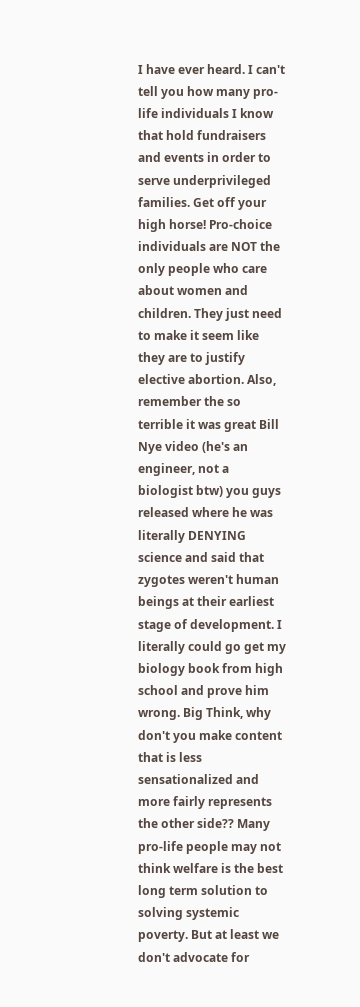I have ever heard. I can't tell you how many pro-life individuals I know that hold fundraisers and events in order to serve underprivileged families. Get off your high horse! Pro-choice individuals are NOT the only people who care about women and children. They just need to make it seem like they are to justify elective abortion. Also, remember the so terrible it was great Bill Nye video (he's an engineer, not a biologist btw) you guys released where he was literally DENYING science and said that zygotes weren't human beings at their earliest stage of development. I literally could go get my biology book from high school and prove him wrong. Big Think, why don't you make content that is less sensationalized and more fairly represents the other side?? Many pro-life people may not think welfare is the best long term solution to solving systemic poverty. But at least we don't advocate for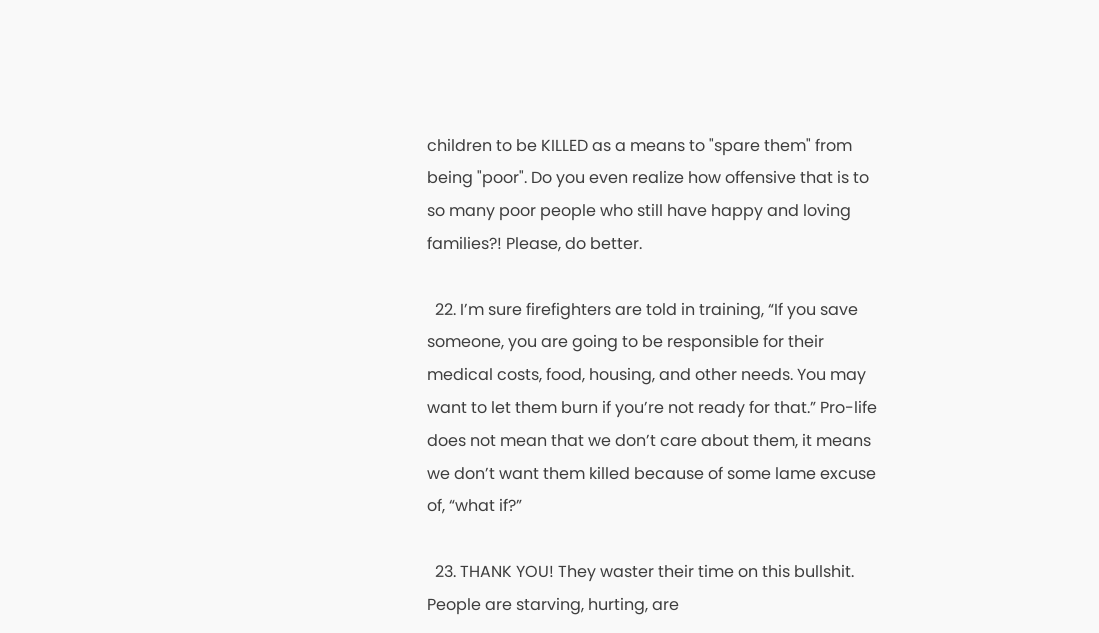children to be KILLED as a means to "spare them" from being "poor". Do you even realize how offensive that is to so many poor people who still have happy and loving families?! Please, do better.

  22. I’m sure firefighters are told in training, “If you save someone, you are going to be responsible for their medical costs, food, housing, and other needs. You may want to let them burn if you’re not ready for that.” Pro-life does not mean that we don’t care about them, it means we don’t want them killed because of some lame excuse of, “what if?”

  23. THANK YOU! They waster their time on this bullshit. People are starving, hurting, are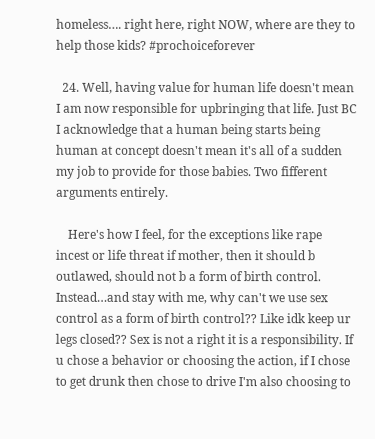homeless…. right here, right NOW, where are they to help those kids? #prochoiceforever

  24. Well, having value for human life doesn't mean I am now responsible for upbringing that life. Just BC I acknowledge that a human being starts being human at concept doesn't mean it's all of a sudden my job to provide for those babies. Two fifferent arguments entirely.

    Here's how I feel, for the exceptions like rape incest or life threat if mother, then it should b outlawed, should not b a form of birth control. Instead…and stay with me, why can't we use sex control as a form of birth control?? Like idk keep ur legs closed?? Sex is not a right it is a responsibility. If u chose a behavior or choosing the action, if I chose to get drunk then chose to drive I'm also choosing to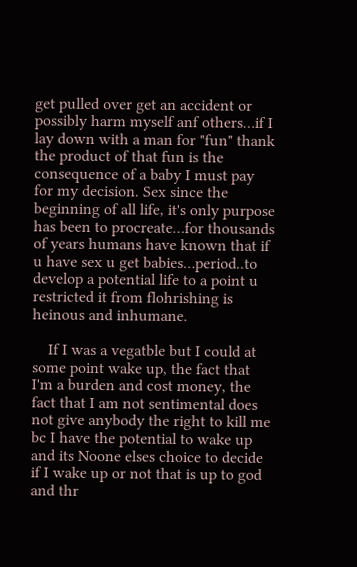get pulled over get an accident or possibly harm myself anf others…if I lay down with a man for "fun" thank the product of that fun is the consequence of a baby I must pay for my decision. Sex since the beginning of all life, it's only purpose has been to procreate…for thousands of years humans have known that if u have sex u get babies…period..to develop a potential life to a point u restricted it from flohrishing is heinous and inhumane.

    If I was a vegatble but I could at some point wake up, the fact that I'm a burden and cost money, the fact that I am not sentimental does not give anybody the right to kill me bc I have the potential to wake up and its Noone elses choice to decide if I wake up or not that is up to god and thr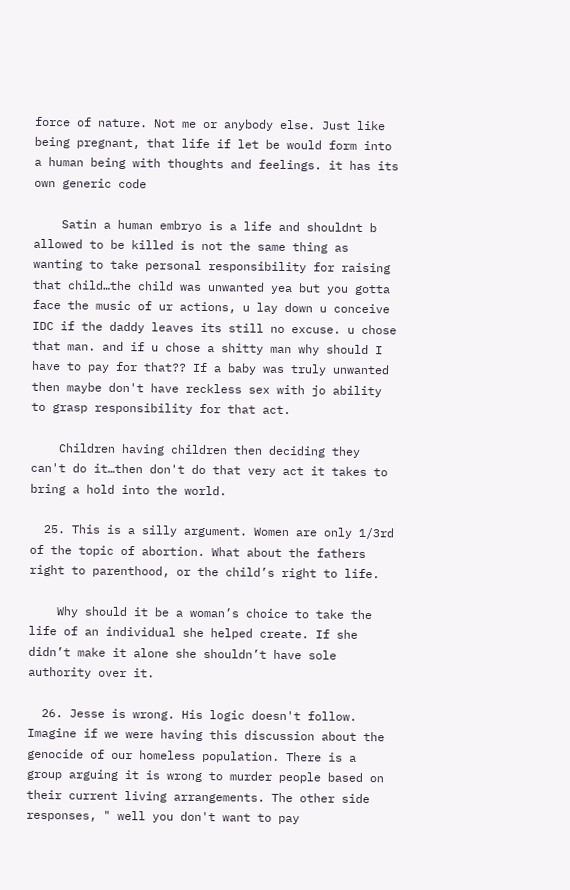force of nature. Not me or anybody else. Just like being pregnant, that life if let be would form into a human being with thoughts and feelings. it has its own generic code

    Satin a human embryo is a life and shouldnt b allowed to be killed is not the same thing as wanting to take personal responsibility for raising that child…the child was unwanted yea but you gotta face the music of ur actions, u lay down u conceive IDC if the daddy leaves its still no excuse. u chose that man. and if u chose a shitty man why should I have to pay for that?? If a baby was truly unwanted then maybe don't have reckless sex with jo ability to grasp responsibility for that act.

    Children having children then deciding they can't do it…then don't do that very act it takes to bring a hold into the world.

  25. This is a silly argument. Women are only 1/3rd of the topic of abortion. What about the fathers right to parenthood, or the child’s right to life.

    Why should it be a woman’s choice to take the life of an individual she helped create. If she didn’t make it alone she shouldn’t have sole authority over it.

  26. Jesse is wrong. His logic doesn't follow. Imagine if we were having this discussion about the genocide of our homeless population. There is a group arguing it is wrong to murder people based on their current living arrangements. The other side responses, " well you don't want to pay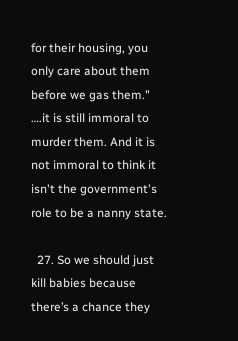for their housing, you only care about them before we gas them." ….it is still immoral to murder them. And it is not immoral to think it isn't the government's role to be a nanny state.

  27. So we should just kill babies because there’s a chance they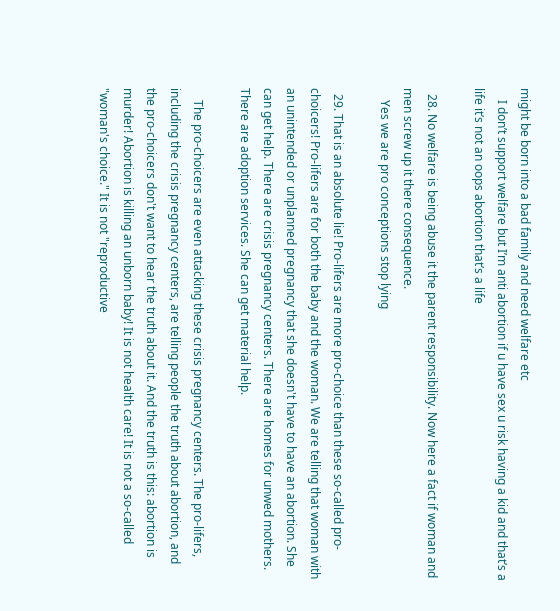might be born into a bad family and need welfare etc
    I don’t support welfare but I’m anti abortion if u have sex u risk having a kid and that’s a life it’s not an oops abortion that’s a life

  28. No welfare is being abuse it the parent responsibility. Now here a fact if woman and men screw up it there consequence.
    Yes we are pro conceptions stop lying

  29. That is an absolute lie! Pro-lifers are more pro-choice than these so-called pro-choicers! Pro-lifers are for both the baby and the woman. We are telling that woman with an unintended or unplanned pregnancy that she doesn't have to have an abortion. She can get help. There are crisis pregnancy centers. There are homes for unwed mothers. There are adoption services. She can get material help.

    The pro-choicers are even attacking these crisis pregnancy centers. The pro-lifers, including the crisis pregnancy centers, are telling people the truth about abortion, and the pro-choicers don't want to hear the truth about it. And the truth is this: abortion is murder! Abortion is killing an unborn baby! It is not health care! It is not a so-called "woman's choice." It is not "reproductive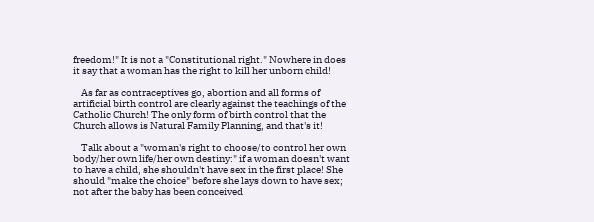freedom!" It is not a "Constitutional right." Nowhere in does it say that a woman has the right to kill her unborn child!

    As far as contraceptives go, abortion and all forms of artificial birth control are clearly against the teachings of the Catholic Church! The only form of birth control that the Church allows is Natural Family Planning, and that's it!

    Talk about a "woman's right to choose/to control her own body/her own life/her own destiny:" if a woman doesn't want to have a child, she shouldn't have sex in the first place! She should "make the choice" before she lays down to have sex; not after the baby has been conceived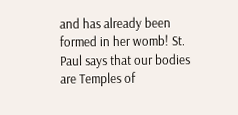and has already been formed in her womb! St. Paul says that our bodies are Temples of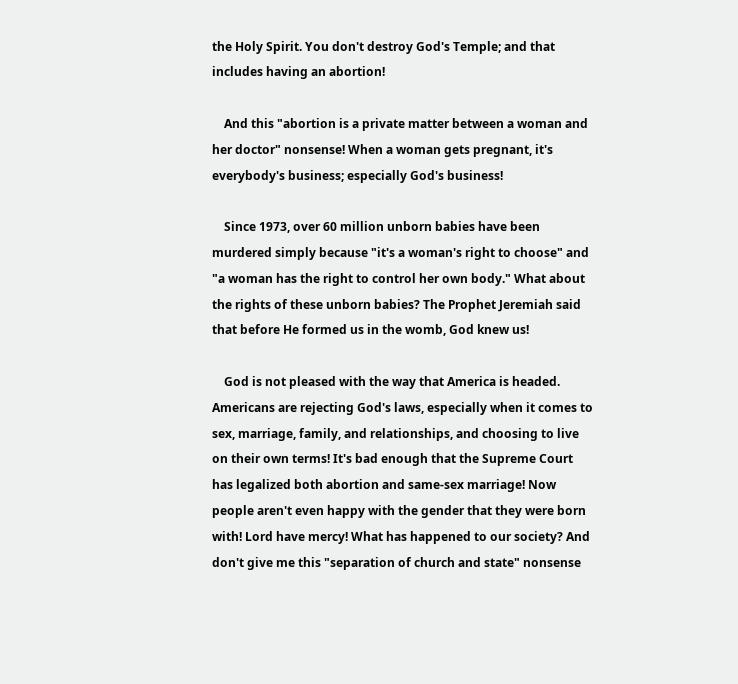the Holy Spirit. You don't destroy God's Temple; and that includes having an abortion!

    And this "abortion is a private matter between a woman and her doctor" nonsense! When a woman gets pregnant, it's everybody's business; especially God's business!

    Since 1973, over 60 million unborn babies have been murdered simply because "it's a woman's right to choose" and "a woman has the right to control her own body." What about the rights of these unborn babies? The Prophet Jeremiah said that before He formed us in the womb, God knew us!

    God is not pleased with the way that America is headed. Americans are rejecting God's laws, especially when it comes to sex, marriage, family, and relationships, and choosing to live on their own terms! It's bad enough that the Supreme Court has legalized both abortion and same-sex marriage! Now people aren't even happy with the gender that they were born with! Lord have mercy! What has happened to our society? And don't give me this "separation of church and state" nonsense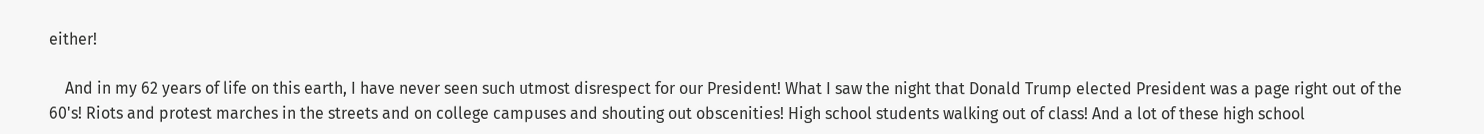either!

    And in my 62 years of life on this earth, I have never seen such utmost disrespect for our President! What I saw the night that Donald Trump elected President was a page right out of the 60's! Riots and protest marches in the streets and on college campuses and shouting out obscenities! High school students walking out of class! And a lot of these high school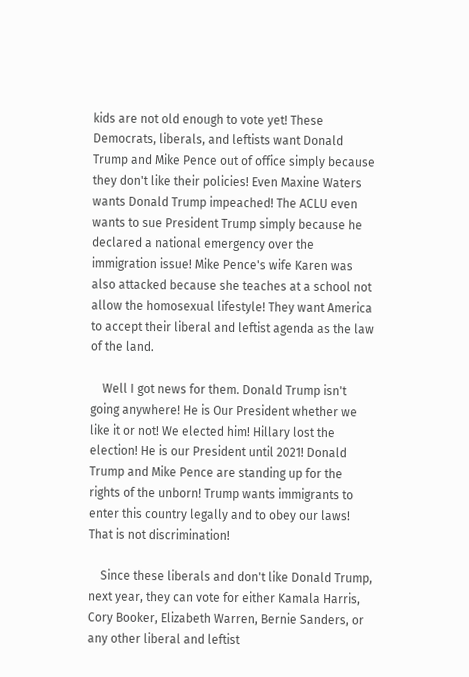kids are not old enough to vote yet! These Democrats, liberals, and leftists want Donald Trump and Mike Pence out of office simply because they don't like their policies! Even Maxine Waters wants Donald Trump impeached! The ACLU even wants to sue President Trump simply because he declared a national emergency over the immigration issue! Mike Pence's wife Karen was also attacked because she teaches at a school not allow the homosexual lifestyle! They want America to accept their liberal and leftist agenda as the law of the land.

    Well I got news for them. Donald Trump isn't going anywhere! He is Our President whether we like it or not! We elected him! Hillary lost the election! He is our President until 2021! Donald Trump and Mike Pence are standing up for the rights of the unborn! Trump wants immigrants to enter this country legally and to obey our laws! That is not discrimination!

    Since these liberals and don't like Donald Trump, next year, they can vote for either Kamala Harris, Cory Booker, Elizabeth Warren, Bernie Sanders, or any other liberal and leftist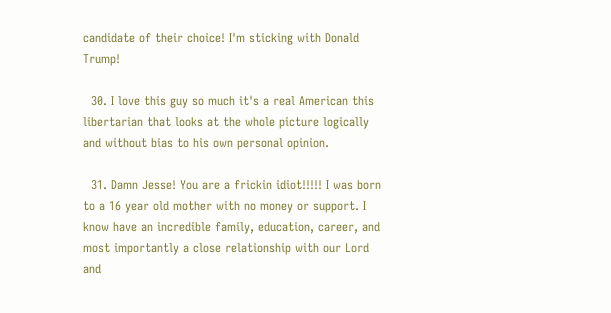candidate of their choice! I'm sticking with Donald Trump!

  30. I love this guy so much it's a real American this libertarian that looks at the whole picture logically and without bias to his own personal opinion.

  31. Damn Jesse! You are a frickin idiot!!!!! I was born to a 16 year old mother with no money or support. I know have an incredible family, education, career, and most importantly a close relationship with our Lord and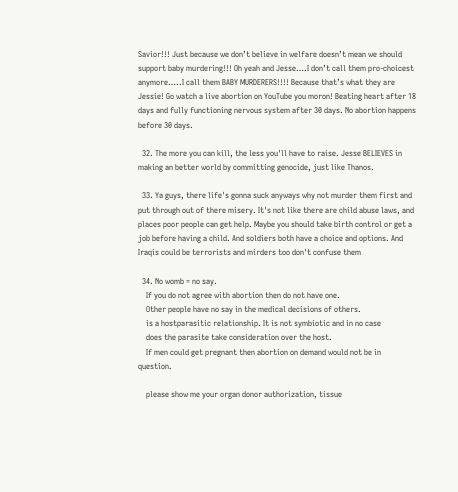Savior!!! Just because we don’t believe in welfare doesn’t mean we should support baby murdering!!! Oh yeah and Jesse….I don’t call them pro-choicest anymore…..I call them BABY MURDERERS!!!! Because that’s what they are Jessie! Go watch a live abortion on YouTube you moron! Beating heart after 18 days and fully functioning nervous system after 30 days. No abortion happens before 30 days.

  32. The more you can kill, the less you'll have to raise. Jesse BELIEVES in making an better world by committing genocide, just like Thanos.

  33. Ya guys, there life's gonna suck anyways why not murder them first and put through out of there misery. It's not like there are child abuse laws, and places poor people can get help. Maybe you should take birth control or get a job before having a child. And soldiers both have a choice and options. And Iraqis could be terrorists and mirders too don't confuse them

  34. No womb = no say.
    If you do not agree with abortion then do not have one.
    Other people have no say in the medical decisions of others.
    is a hostparasitic relationship. It is not symbiotic and in no case
    does the parasite take consideration over the host.
    If men could get pregnant then abortion on demand would not be in question.

    please show me your organ donor authorization, tissue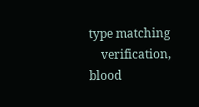type matching
    verification, blood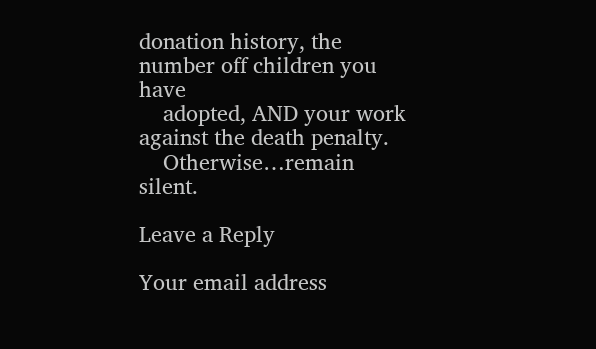donation history, the number off children you have
    adopted, AND your work against the death penalty.
    Otherwise…remain silent.

Leave a Reply

Your email address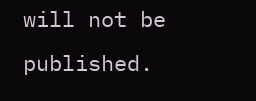will not be published.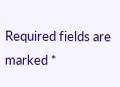Required fields are marked *